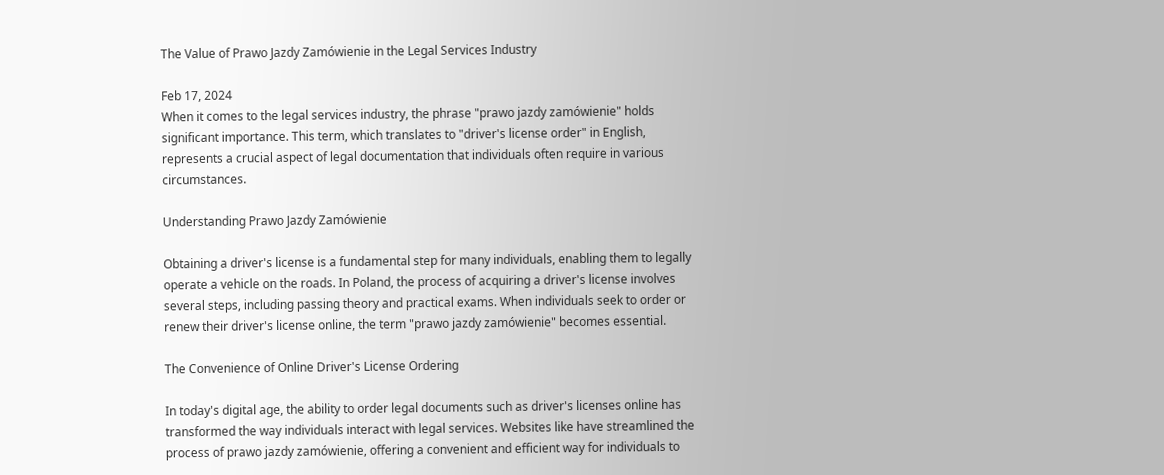The Value of Prawo Jazdy Zamówienie in the Legal Services Industry

Feb 17, 2024
When it comes to the legal services industry, the phrase "prawo jazdy zamówienie" holds significant importance. This term, which translates to "driver's license order" in English, represents a crucial aspect of legal documentation that individuals often require in various circumstances.

Understanding Prawo Jazdy Zamówienie

Obtaining a driver's license is a fundamental step for many individuals, enabling them to legally operate a vehicle on the roads. In Poland, the process of acquiring a driver's license involves several steps, including passing theory and practical exams. When individuals seek to order or renew their driver's license online, the term "prawo jazdy zamówienie" becomes essential.

The Convenience of Online Driver's License Ordering

In today's digital age, the ability to order legal documents such as driver's licenses online has transformed the way individuals interact with legal services. Websites like have streamlined the process of prawo jazdy zamówienie, offering a convenient and efficient way for individuals to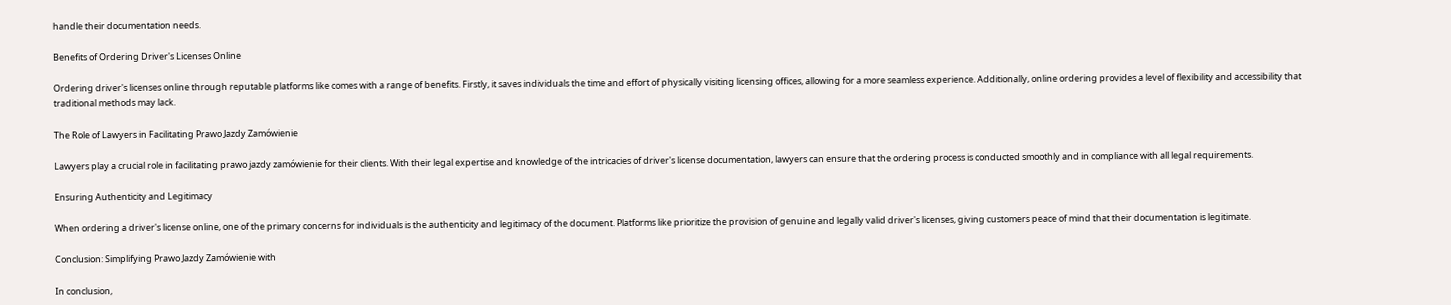handle their documentation needs.

Benefits of Ordering Driver's Licenses Online

Ordering driver's licenses online through reputable platforms like comes with a range of benefits. Firstly, it saves individuals the time and effort of physically visiting licensing offices, allowing for a more seamless experience. Additionally, online ordering provides a level of flexibility and accessibility that traditional methods may lack.

The Role of Lawyers in Facilitating Prawo Jazdy Zamówienie

Lawyers play a crucial role in facilitating prawo jazdy zamówienie for their clients. With their legal expertise and knowledge of the intricacies of driver's license documentation, lawyers can ensure that the ordering process is conducted smoothly and in compliance with all legal requirements.

Ensuring Authenticity and Legitimacy

When ordering a driver's license online, one of the primary concerns for individuals is the authenticity and legitimacy of the document. Platforms like prioritize the provision of genuine and legally valid driver's licenses, giving customers peace of mind that their documentation is legitimate.

Conclusion: Simplifying Prawo Jazdy Zamówienie with

In conclusion,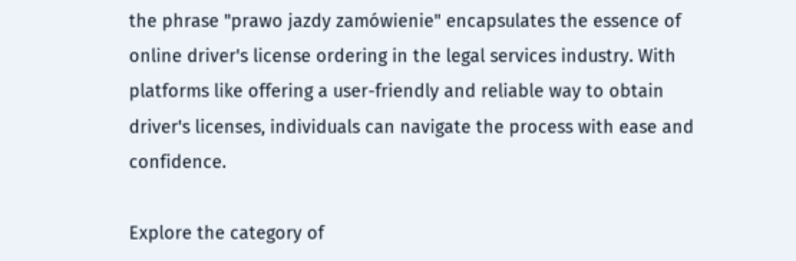the phrase "prawo jazdy zamówienie" encapsulates the essence of online driver's license ordering in the legal services industry. With platforms like offering a user-friendly and reliable way to obtain driver's licenses, individuals can navigate the process with ease and confidence.

Explore the category of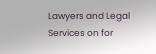Lawyers and Legal Services on for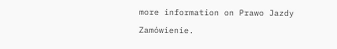more information on Prawo Jazdy Zamówienie.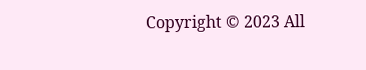Copyright © 2023 All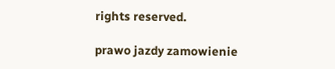rights reserved.

prawo jazdy zamowienie